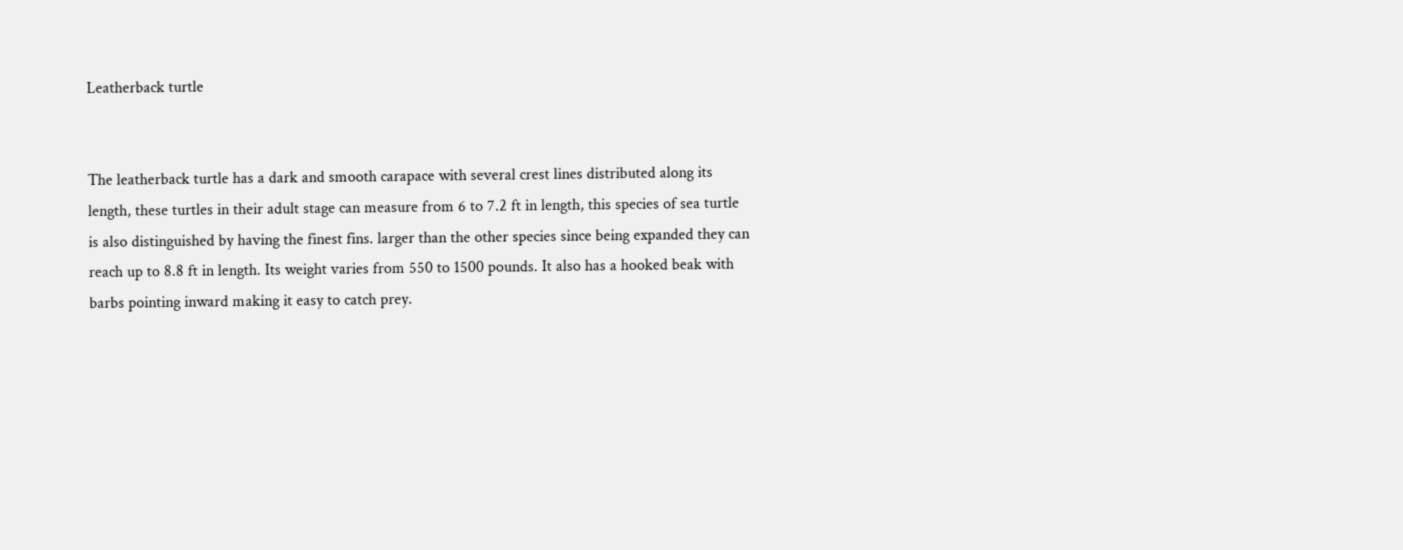Leatherback turtle


The leatherback turtle has a dark and smooth carapace with several crest lines distributed along its length, these turtles in their adult stage can measure from 6 to 7.2 ft in length, this species of sea turtle is also distinguished by having the finest fins. larger than the other species since being expanded they can reach up to 8.8 ft in length. Its weight varies from 550 to 1500 pounds. It also has a hooked beak with barbs pointing inward making it easy to catch prey.